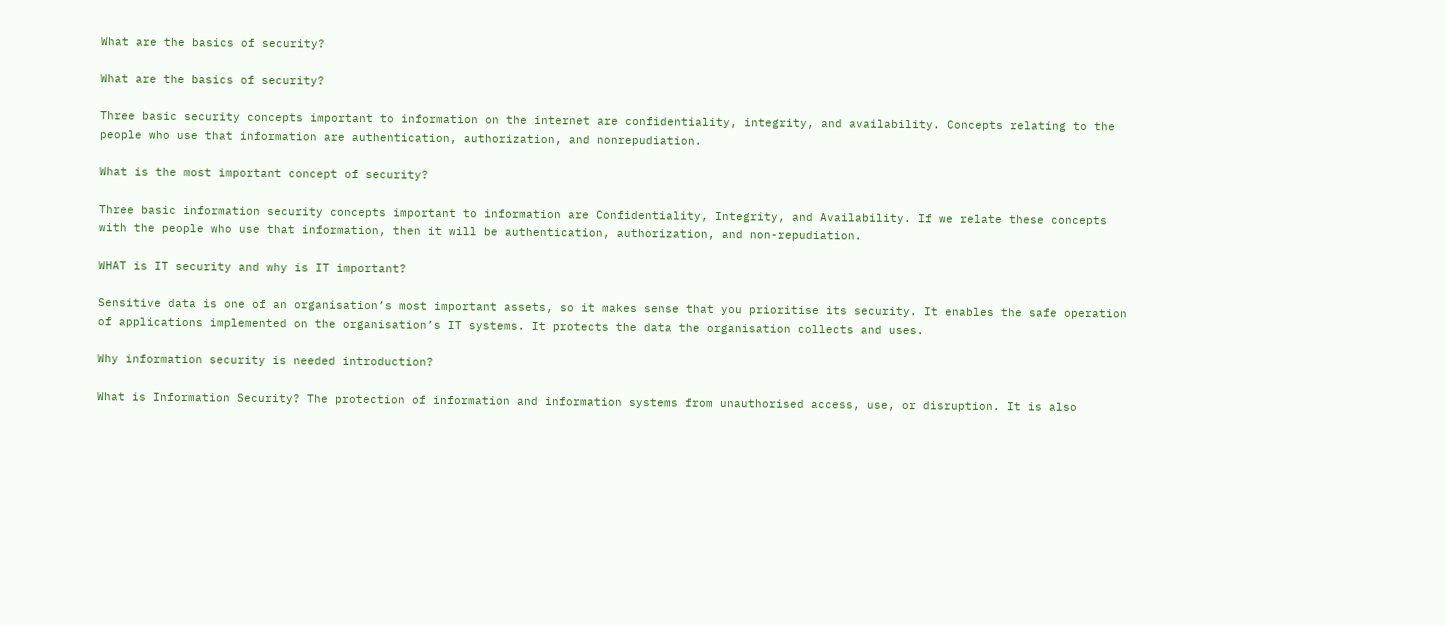What are the basics of security?

What are the basics of security?

Three basic security concepts important to information on the internet are confidentiality, integrity, and availability. Concepts relating to the people who use that information are authentication, authorization, and nonrepudiation.

What is the most important concept of security?

Three basic information security concepts important to information are Confidentiality, Integrity, and Availability. If we relate these concepts with the people who use that information, then it will be authentication, authorization, and non-repudiation.

WHAT is IT security and why is IT important?

Sensitive data is one of an organisation’s most important assets, so it makes sense that you prioritise its security. It enables the safe operation of applications implemented on the organisation’s IT systems. It protects the data the organisation collects and uses.

Why information security is needed introduction?

What is Information Security? The protection of information and information systems from unauthorised access, use, or disruption. It is also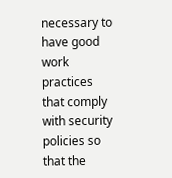necessary to have good work practices that comply with security policies so that the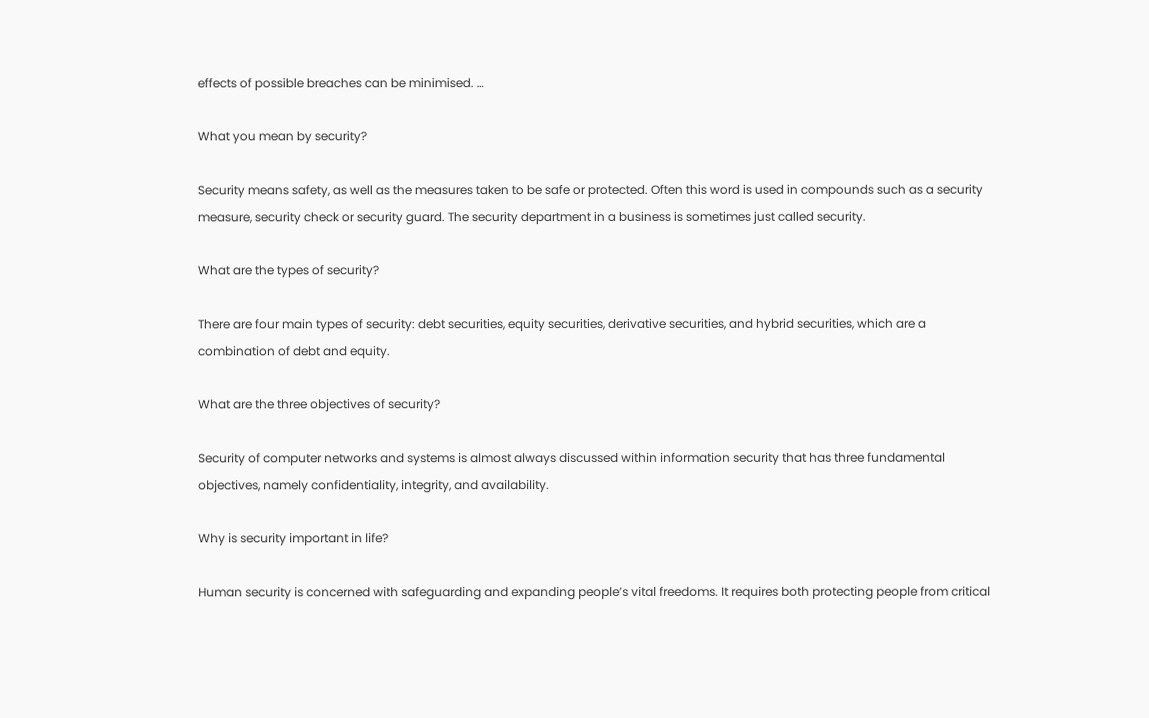effects of possible breaches can be minimised. …

What you mean by security?

Security means safety, as well as the measures taken to be safe or protected. Often this word is used in compounds such as a security measure, security check or security guard. The security department in a business is sometimes just called security.

What are the types of security?

There are four main types of security: debt securities, equity securities, derivative securities, and hybrid securities, which are a combination of debt and equity.

What are the three objectives of security?

Security of computer networks and systems is almost always discussed within information security that has three fundamental objectives, namely confidentiality, integrity, and availability.

Why is security important in life?

Human security is concerned with safeguarding and expanding people’s vital freedoms. It requires both protecting people from critical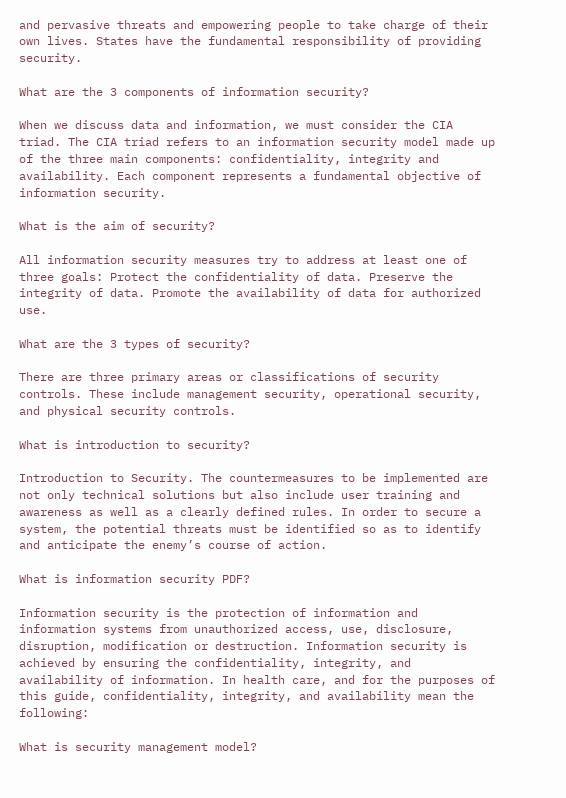and pervasive threats and empowering people to take charge of their own lives. States have the fundamental responsibility of providing security.

What are the 3 components of information security?

When we discuss data and information, we must consider the CIA triad. The CIA triad refers to an information security model made up of the three main components: confidentiality, integrity and availability. Each component represents a fundamental objective of information security.

What is the aim of security?

All information security measures try to address at least one of three goals: Protect the confidentiality of data. Preserve the integrity of data. Promote the availability of data for authorized use.

What are the 3 types of security?

There are three primary areas or classifications of security controls. These include management security, operational security, and physical security controls.

What is introduction to security?

Introduction to Security. The countermeasures to be implemented are not only technical solutions but also include user training and awareness as well as a clearly defined rules. In order to secure a system, the potential threats must be identified so as to identify and anticipate the enemy’s course of action.

What is information security PDF?

Information security is the protection of information and information systems from unauthorized access, use, disclosure, disruption, modification or destruction. Information security is achieved by ensuring the confidentiality, integrity, and availability of information. In health care, and for the purposes of this guide, confidentiality, integrity, and availability mean the following:

What is security management model?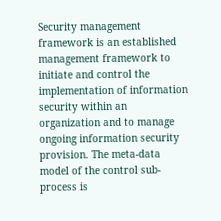Security management framework is an established management framework to initiate and control the implementation of information security within an organization and to manage ongoing information security provision. The meta-data model of the control sub-process is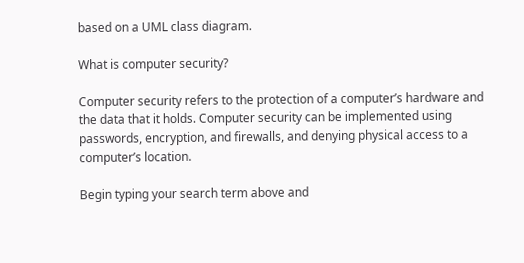based on a UML class diagram.

What is computer security?

Computer security refers to the protection of a computer’s hardware and the data that it holds. Computer security can be implemented using passwords, encryption, and firewalls, and denying physical access to a computer’s location.

Begin typing your search term above and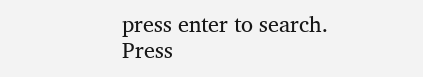press enter to search. Press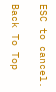ESC to cancel.

Back To Top